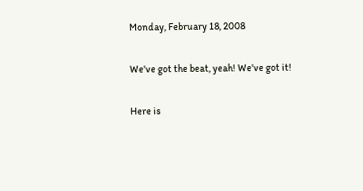Monday, February 18, 2008

We've got the beat, yeah! We've got it!

Here is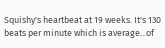Squishy's heartbeat at 19 weeks. It's 130 beats per minute which is average...of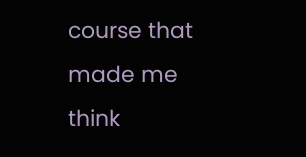course that made me think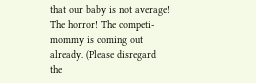that our baby is not average! The horror! The competi-mommy is coming out already. (Please disregard the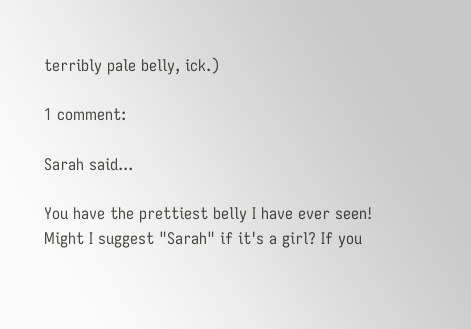terribly pale belly, ick.)

1 comment:

Sarah said...

You have the prettiest belly I have ever seen! Might I suggest "Sarah" if it's a girl? If you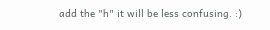add the "h" it will be less confusing. :)